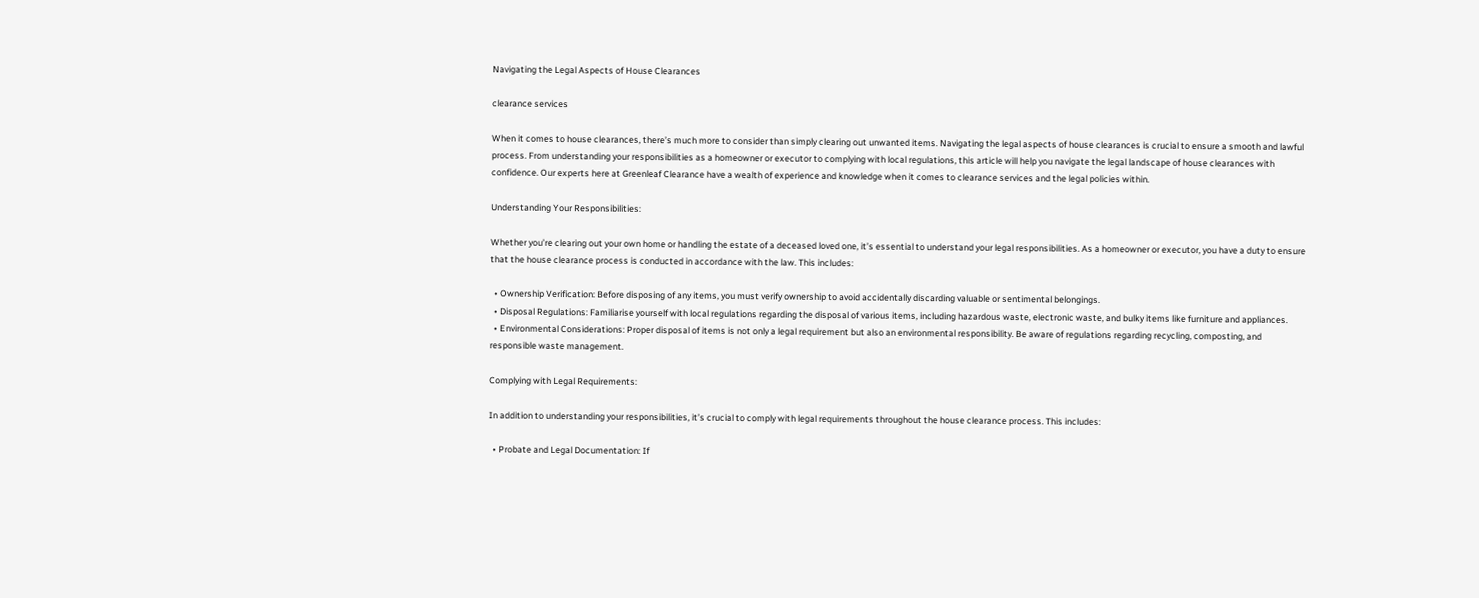Navigating the Legal Aspects of House Clearances

clearance services

When it comes to house clearances, there’s much more to consider than simply clearing out unwanted items. Navigating the legal aspects of house clearances is crucial to ensure a smooth and lawful process. From understanding your responsibilities as a homeowner or executor to complying with local regulations, this article will help you navigate the legal landscape of house clearances with confidence. Our experts here at Greenleaf Clearance have a wealth of experience and knowledge when it comes to clearance services and the legal policies within.

Understanding Your Responsibilities:

Whether you’re clearing out your own home or handling the estate of a deceased loved one, it’s essential to understand your legal responsibilities. As a homeowner or executor, you have a duty to ensure that the house clearance process is conducted in accordance with the law. This includes:

  • Ownership Verification: Before disposing of any items, you must verify ownership to avoid accidentally discarding valuable or sentimental belongings.
  • Disposal Regulations: Familiarise yourself with local regulations regarding the disposal of various items, including hazardous waste, electronic waste, and bulky items like furniture and appliances.
  • Environmental Considerations: Proper disposal of items is not only a legal requirement but also an environmental responsibility. Be aware of regulations regarding recycling, composting, and responsible waste management.

Complying with Legal Requirements:

In addition to understanding your responsibilities, it’s crucial to comply with legal requirements throughout the house clearance process. This includes:

  • Probate and Legal Documentation: If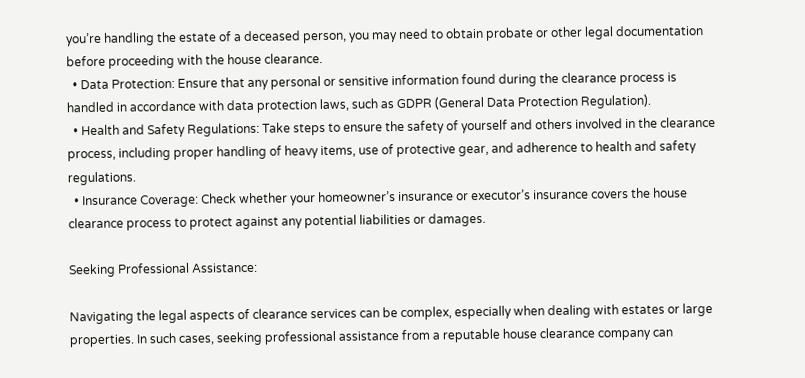you’re handling the estate of a deceased person, you may need to obtain probate or other legal documentation before proceeding with the house clearance.
  • Data Protection: Ensure that any personal or sensitive information found during the clearance process is handled in accordance with data protection laws, such as GDPR (General Data Protection Regulation).
  • Health and Safety Regulations: Take steps to ensure the safety of yourself and others involved in the clearance process, including proper handling of heavy items, use of protective gear, and adherence to health and safety regulations.
  • Insurance Coverage: Check whether your homeowner’s insurance or executor’s insurance covers the house clearance process to protect against any potential liabilities or damages.

Seeking Professional Assistance:

Navigating the legal aspects of clearance services can be complex, especially when dealing with estates or large properties. In such cases, seeking professional assistance from a reputable house clearance company can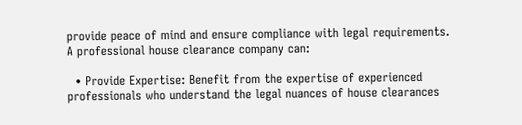provide peace of mind and ensure compliance with legal requirements. A professional house clearance company can:

  • Provide Expertise: Benefit from the expertise of experienced professionals who understand the legal nuances of house clearances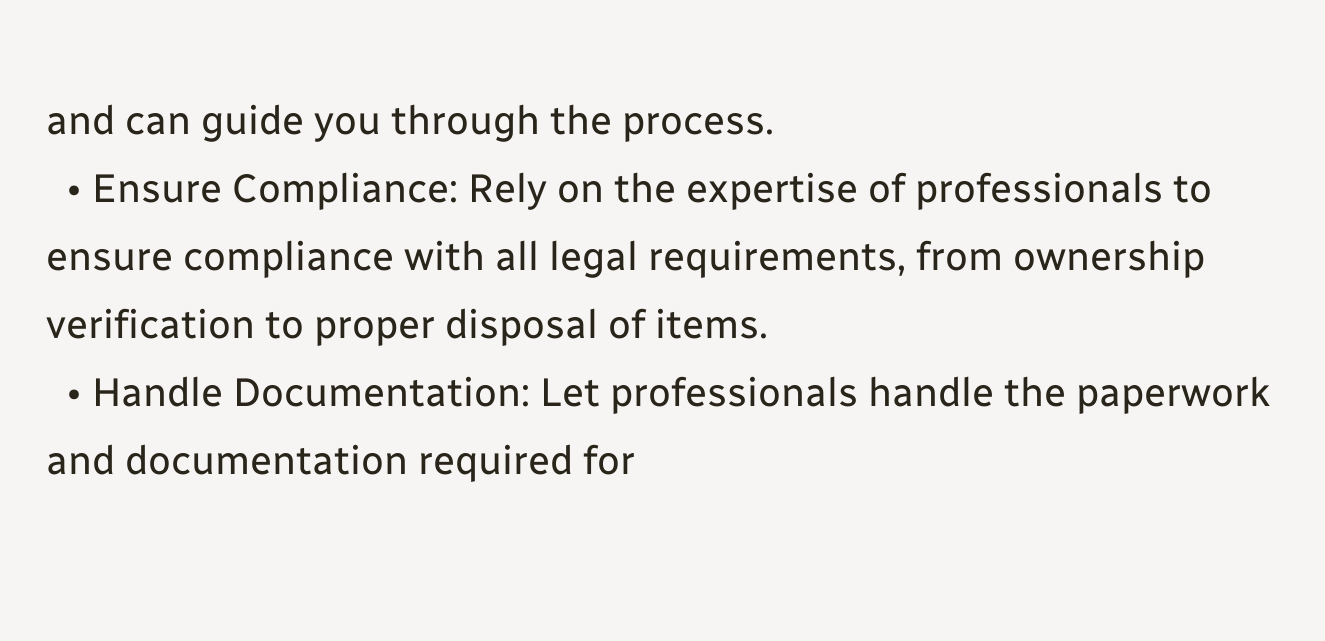and can guide you through the process.
  • Ensure Compliance: Rely on the expertise of professionals to ensure compliance with all legal requirements, from ownership verification to proper disposal of items.
  • Handle Documentation: Let professionals handle the paperwork and documentation required for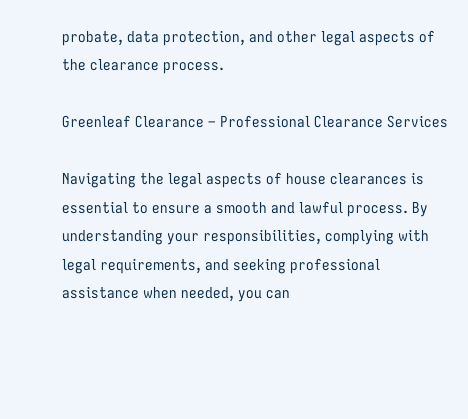probate, data protection, and other legal aspects of the clearance process.

Greenleaf Clearance – Professional Clearance Services

Navigating the legal aspects of house clearances is essential to ensure a smooth and lawful process. By understanding your responsibilities, complying with legal requirements, and seeking professional assistance when needed, you can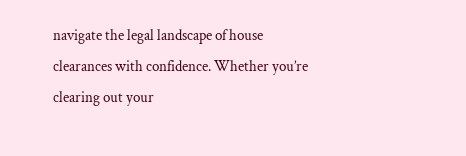navigate the legal landscape of house clearances with confidence. Whether you’re clearing out your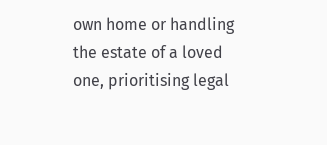own home or handling the estate of a loved one, prioritising legal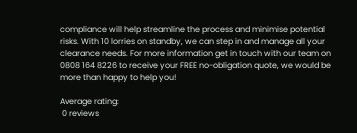compliance will help streamline the process and minimise potential risks. With 10 lorries on standby, we can step in and manage all your clearance needs. For more information get in touch with our team on 0808 164 8226 to receive your FREE no-obligation quote, we would be more than happy to help you!

Average rating:
 0 reviews